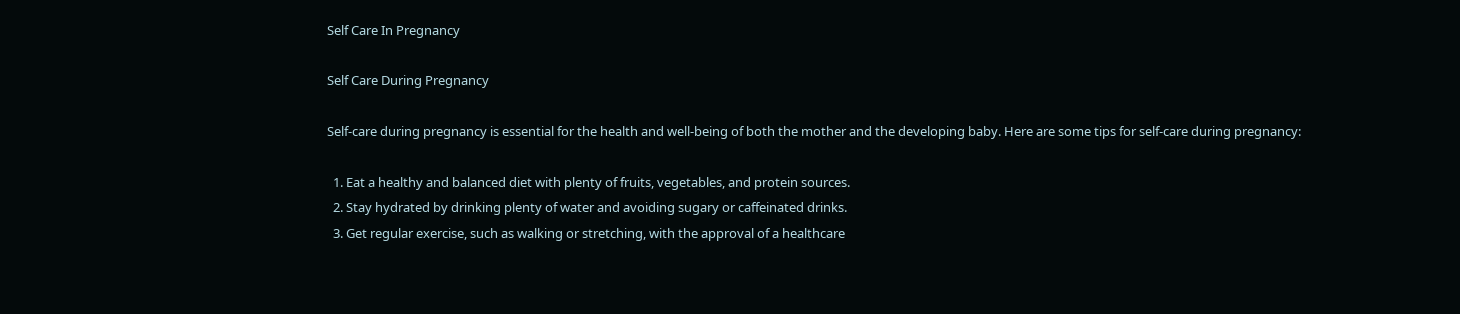Self Care In Pregnancy

Self Care During Pregnancy

Self-care during pregnancy is essential for the health and well-being of both the mother and the developing baby. Here are some tips for self-care during pregnancy:

  1. Eat a healthy and balanced diet with plenty of fruits, vegetables, and protein sources.
  2. Stay hydrated by drinking plenty of water and avoiding sugary or caffeinated drinks.
  3. Get regular exercise, such as walking or stretching, with the approval of a healthcare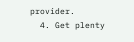provider.
  4. Get plenty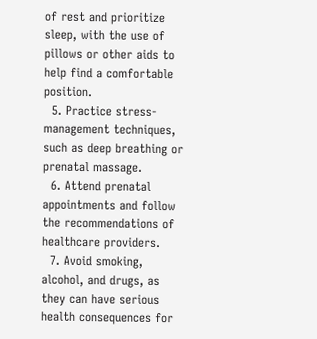of rest and prioritize sleep, with the use of pillows or other aids to help find a comfortable position.
  5. Practice stress-management techniques, such as deep breathing or prenatal massage.
  6. Attend prenatal appointments and follow the recommendations of healthcare providers.
  7. Avoid smoking, alcohol, and drugs, as they can have serious health consequences for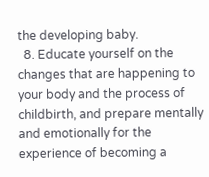the developing baby.
  8. Educate yourself on the changes that are happening to your body and the process of childbirth, and prepare mentally and emotionally for the experience of becoming a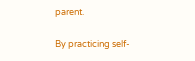parent.

By practicing self-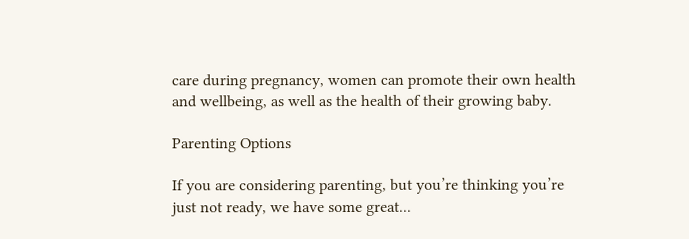care during pregnancy, women can promote their own health and wellbeing, as well as the health of their growing baby.

Parenting Options

If you are considering parenting, but you’re thinking you’re just not ready, we have some great...